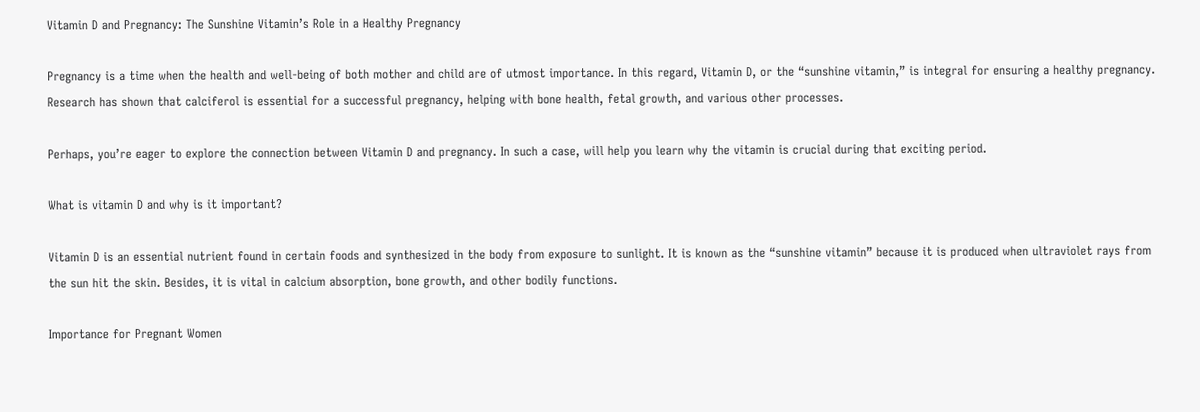Vitamin D and Pregnancy: The Sunshine Vitamin’s Role in a Healthy Pregnancy

Pregnancy is a time when the health and well-being of both mother and child are of utmost importance. In this regard, Vitamin D, or the “sunshine vitamin,” is integral for ensuring a healthy pregnancy. Research has shown that calciferol is essential for a successful pregnancy, helping with bone health, fetal growth, and various other processes.

Perhaps, you’re eager to explore the connection between Vitamin D and pregnancy. In such a case, will help you learn why the vitamin is crucial during that exciting period.

What is vitamin D and why is it important?

Vitamin D is an essential nutrient found in certain foods and synthesized in the body from exposure to sunlight. It is known as the “sunshine vitamin” because it is produced when ultraviolet rays from the sun hit the skin. Besides, it is vital in calcium absorption, bone growth, and other bodily functions.

Importance for Pregnant Women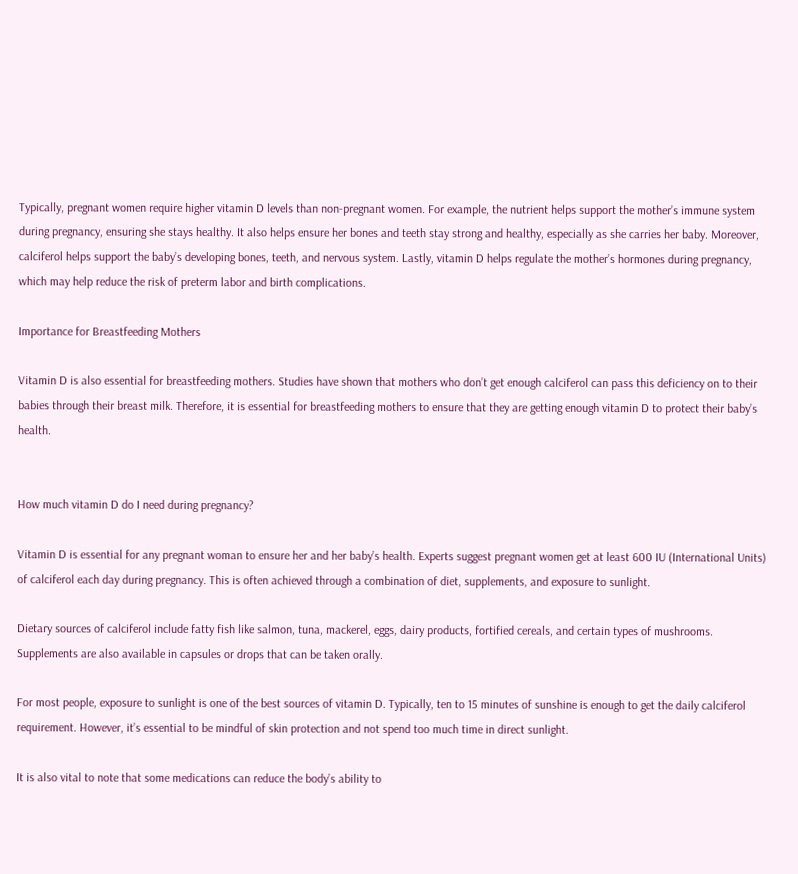Typically, pregnant women require higher vitamin D levels than non-pregnant women. For example, the nutrient helps support the mother’s immune system during pregnancy, ensuring she stays healthy. It also helps ensure her bones and teeth stay strong and healthy, especially as she carries her baby. Moreover, calciferol helps support the baby’s developing bones, teeth, and nervous system. Lastly, vitamin D helps regulate the mother’s hormones during pregnancy, which may help reduce the risk of preterm labor and birth complications.

Importance for Breastfeeding Mothers

Vitamin D is also essential for breastfeeding mothers. Studies have shown that mothers who don’t get enough calciferol can pass this deficiency on to their babies through their breast milk. Therefore, it is essential for breastfeeding mothers to ensure that they are getting enough vitamin D to protect their baby’s health.


How much vitamin D do I need during pregnancy?

Vitamin D is essential for any pregnant woman to ensure her and her baby’s health. Experts suggest pregnant women get at least 600 IU (International Units) of calciferol each day during pregnancy. This is often achieved through a combination of diet, supplements, and exposure to sunlight.

Dietary sources of calciferol include fatty fish like salmon, tuna, mackerel, eggs, dairy products, fortified cereals, and certain types of mushrooms. Supplements are also available in capsules or drops that can be taken orally.

For most people, exposure to sunlight is one of the best sources of vitamin D. Typically, ten to 15 minutes of sunshine is enough to get the daily calciferol requirement. However, it’s essential to be mindful of skin protection and not spend too much time in direct sunlight.

It is also vital to note that some medications can reduce the body’s ability to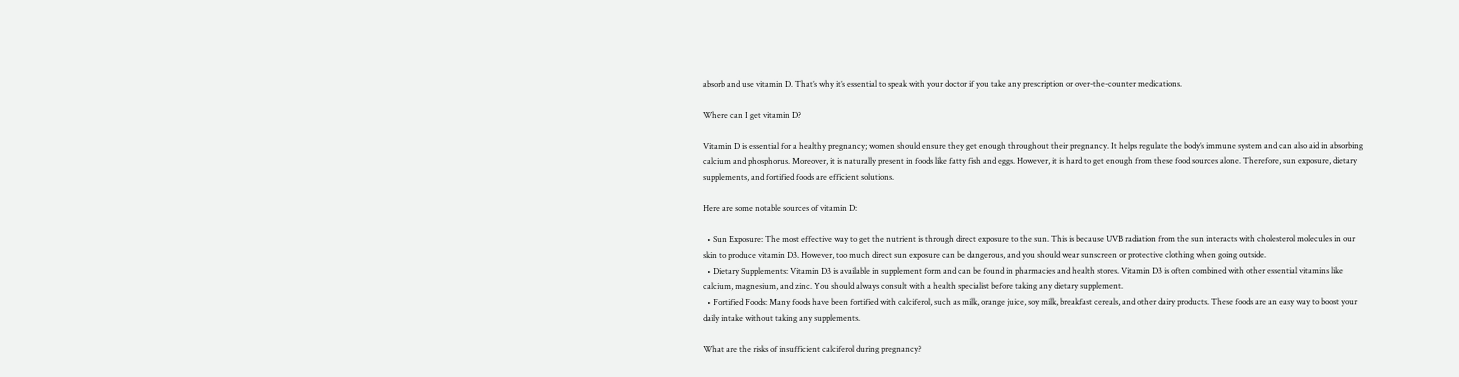absorb and use vitamin D. That’s why it’s essential to speak with your doctor if you take any prescription or over-the-counter medications.

Where can I get vitamin D?

Vitamin D is essential for a healthy pregnancy; women should ensure they get enough throughout their pregnancy. It helps regulate the body’s immune system and can also aid in absorbing calcium and phosphorus. Moreover, it is naturally present in foods like fatty fish and eggs. However, it is hard to get enough from these food sources alone. Therefore, sun exposure, dietary supplements, and fortified foods are efficient solutions.

Here are some notable sources of vitamin D:

  • Sun Exposure: The most effective way to get the nutrient is through direct exposure to the sun. This is because UVB radiation from the sun interacts with cholesterol molecules in our skin to produce vitamin D3. However, too much direct sun exposure can be dangerous, and you should wear sunscreen or protective clothing when going outside.
  • Dietary Supplements: Vitamin D3 is available in supplement form and can be found in pharmacies and health stores. Vitamin D3 is often combined with other essential vitamins like calcium, magnesium, and zinc. You should always consult with a health specialist before taking any dietary supplement.
  • Fortified Foods: Many foods have been fortified with calciferol, such as milk, orange juice, soy milk, breakfast cereals, and other dairy products. These foods are an easy way to boost your daily intake without taking any supplements.

What are the risks of insufficient calciferol during pregnancy?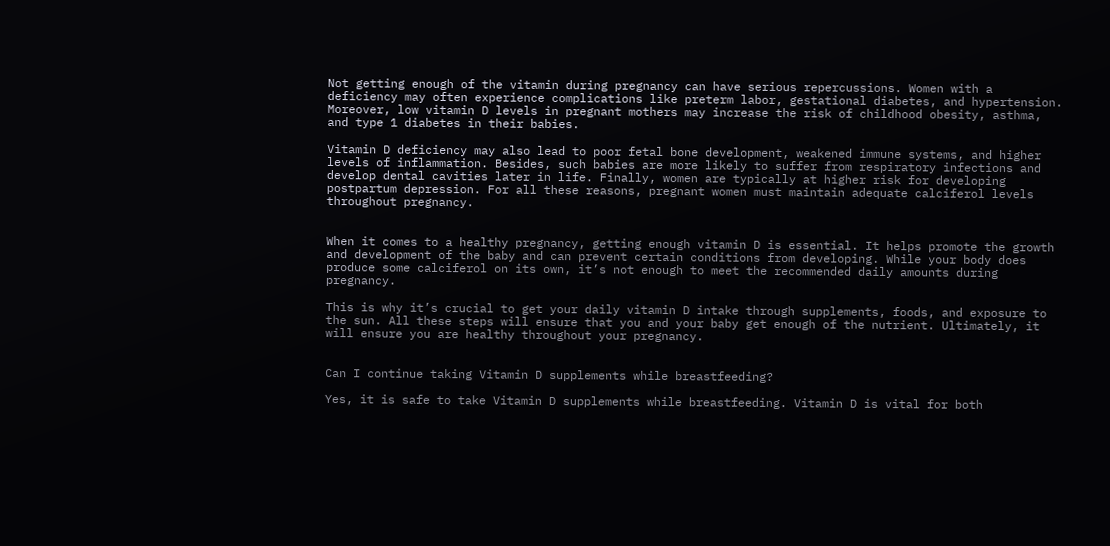Not getting enough of the vitamin during pregnancy can have serious repercussions. Women with a deficiency may often experience complications like preterm labor, gestational diabetes, and hypertension. Moreover, low vitamin D levels in pregnant mothers may increase the risk of childhood obesity, asthma, and type 1 diabetes in their babies.

Vitamin D deficiency may also lead to poor fetal bone development, weakened immune systems, and higher levels of inflammation. Besides, such babies are more likely to suffer from respiratory infections and develop dental cavities later in life. Finally, women are typically at higher risk for developing postpartum depression. For all these reasons, pregnant women must maintain adequate calciferol levels throughout pregnancy.


When it comes to a healthy pregnancy, getting enough vitamin D is essential. It helps promote the growth and development of the baby and can prevent certain conditions from developing. While your body does produce some calciferol on its own, it’s not enough to meet the recommended daily amounts during pregnancy.

This is why it’s crucial to get your daily vitamin D intake through supplements, foods, and exposure to the sun. All these steps will ensure that you and your baby get enough of the nutrient. Ultimately, it will ensure you are healthy throughout your pregnancy.


Can I continue taking Vitamin D supplements while breastfeeding?

Yes, it is safe to take Vitamin D supplements while breastfeeding. Vitamin D is vital for both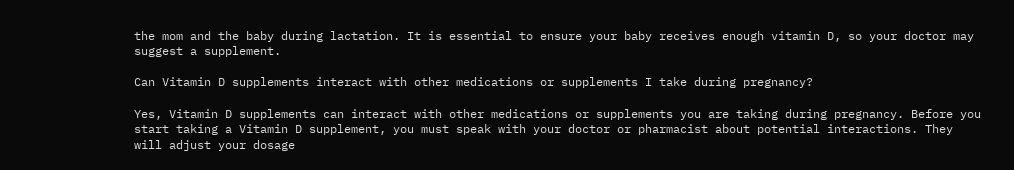the mom and the baby during lactation. It is essential to ensure your baby receives enough vitamin D, so your doctor may suggest a supplement.

Can Vitamin D supplements interact with other medications or supplements I take during pregnancy?

Yes, Vitamin D supplements can interact with other medications or supplements you are taking during pregnancy. Before you start taking a Vitamin D supplement, you must speak with your doctor or pharmacist about potential interactions. They will adjust your dosage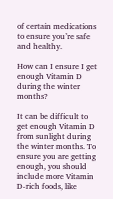of certain medications to ensure you’re safe and healthy.

How can I ensure I get enough Vitamin D during the winter months?

It can be difficult to get enough Vitamin D from sunlight during the winter months. To ensure you are getting enough, you should include more Vitamin D-rich foods, like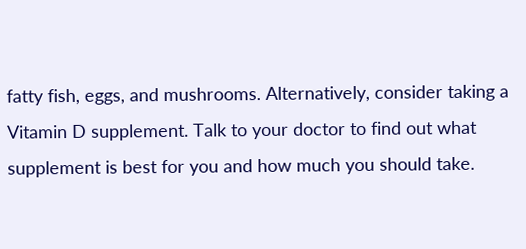fatty fish, eggs, and mushrooms. Alternatively, consider taking a Vitamin D supplement. Talk to your doctor to find out what supplement is best for you and how much you should take.